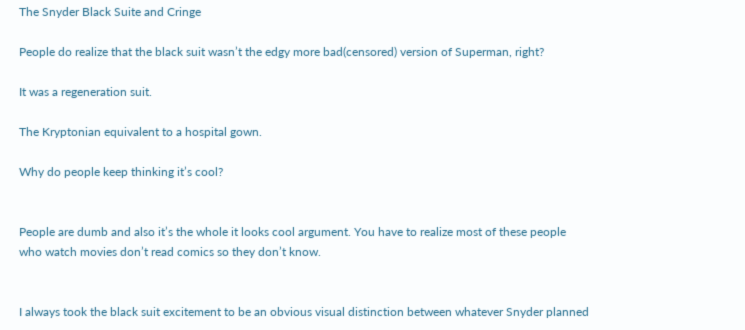The Snyder Black Suite and Cringe

People do realize that the black suit wasn’t the edgy more bad(censored) version of Superman, right?

It was a regeneration suit.

The Kryptonian equivalent to a hospital gown.

Why do people keep thinking it’s cool?


People are dumb and also it’s the whole it looks cool argument. You have to realize most of these people who watch movies don’t read comics so they don’t know.


I always took the black suit excitement to be an obvious visual distinction between whatever Snyder planned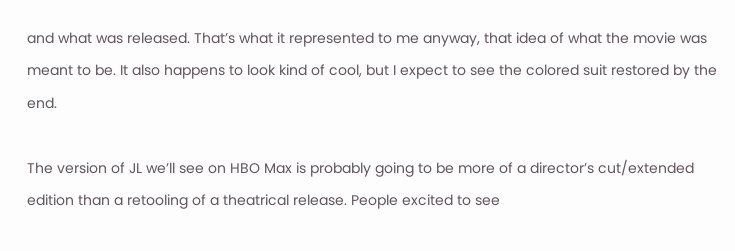and what was released. That’s what it represented to me anyway, that idea of what the movie was meant to be. It also happens to look kind of cool, but I expect to see the colored suit restored by the end.

The version of JL we’ll see on HBO Max is probably going to be more of a director’s cut/extended edition than a retooling of a theatrical release. People excited to see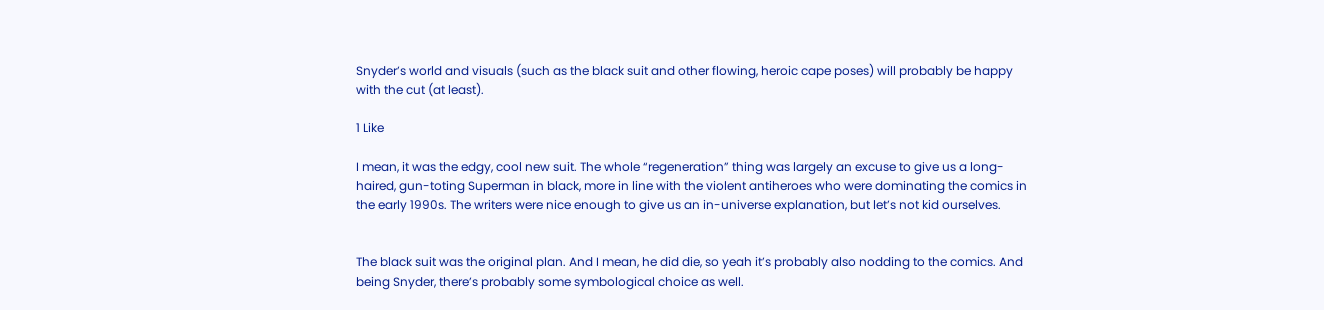Snyder’s world and visuals (such as the black suit and other flowing, heroic cape poses) will probably be happy with the cut (at least).

1 Like

I mean, it was the edgy, cool new suit. The whole “regeneration” thing was largely an excuse to give us a long-haired, gun-toting Superman in black, more in line with the violent antiheroes who were dominating the comics in the early 1990s. The writers were nice enough to give us an in-universe explanation, but let’s not kid ourselves.


The black suit was the original plan. And I mean, he did die, so yeah it’s probably also nodding to the comics. And being Snyder, there’s probably some symbological choice as well.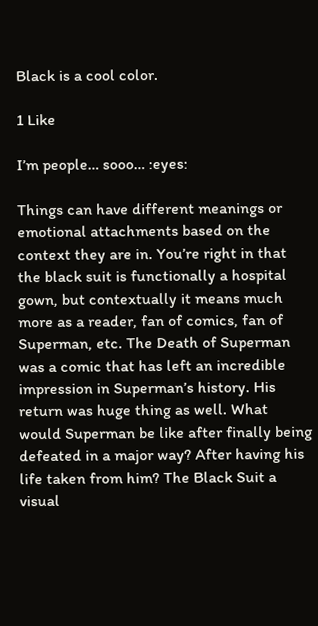Black is a cool color.

1 Like

I’m people… sooo… :eyes:

Things can have different meanings or emotional attachments based on the context they are in. You’re right in that the black suit is functionally a hospital gown, but contextually it means much more as a reader, fan of comics, fan of Superman, etc. The Death of Superman was a comic that has left an incredible impression in Superman’s history. His return was huge thing as well. What would Superman be like after finally being defeated in a major way? After having his life taken from him? The Black Suit a visual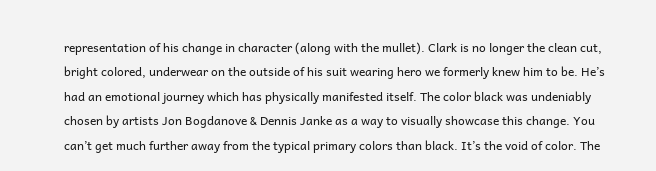representation of his change in character (along with the mullet). Clark is no longer the clean cut, bright colored, underwear on the outside of his suit wearing hero we formerly knew him to be. He’s had an emotional journey which has physically manifested itself. The color black was undeniably chosen by artists Jon Bogdanove & Dennis Janke as a way to visually showcase this change. You can’t get much further away from the typical primary colors than black. It’s the void of color. The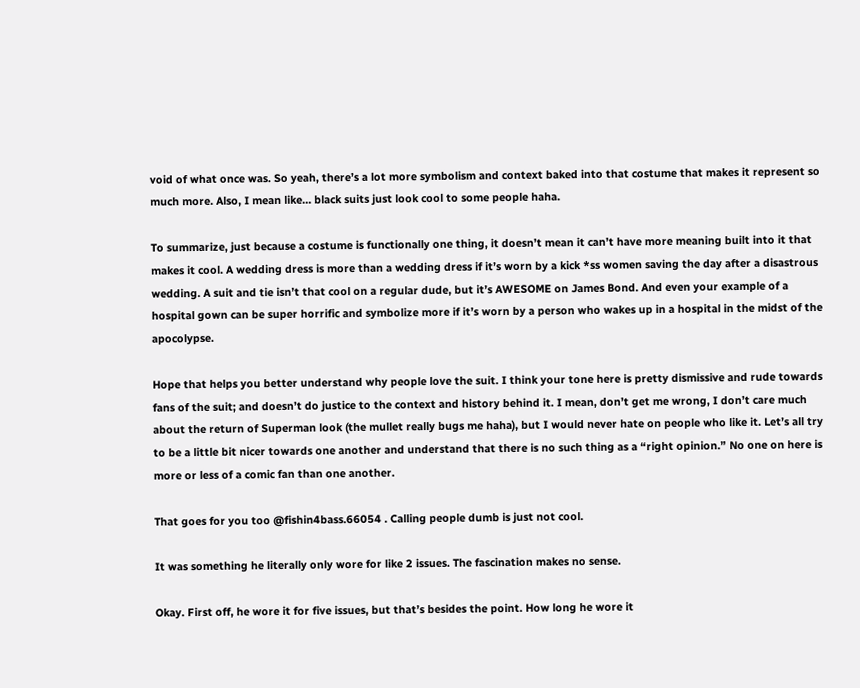void of what once was. So yeah, there’s a lot more symbolism and context baked into that costume that makes it represent so much more. Also, I mean like… black suits just look cool to some people haha.

To summarize, just because a costume is functionally one thing, it doesn’t mean it can’t have more meaning built into it that makes it cool. A wedding dress is more than a wedding dress if it’s worn by a kick *ss women saving the day after a disastrous wedding. A suit and tie isn’t that cool on a regular dude, but it’s AWESOME on James Bond. And even your example of a hospital gown can be super horrific and symbolize more if it’s worn by a person who wakes up in a hospital in the midst of the apocolypse.

Hope that helps you better understand why people love the suit. I think your tone here is pretty dismissive and rude towards fans of the suit; and doesn’t do justice to the context and history behind it. I mean, don’t get me wrong, I don’t care much about the return of Superman look (the mullet really bugs me haha), but I would never hate on people who like it. Let’s all try to be a little bit nicer towards one another and understand that there is no such thing as a “right opinion.” No one on here is more or less of a comic fan than one another.

That goes for you too @fishin4bass.66054 . Calling people dumb is just not cool.

It was something he literally only wore for like 2 issues. The fascination makes no sense.

Okay. First off, he wore it for five issues, but that’s besides the point. How long he wore it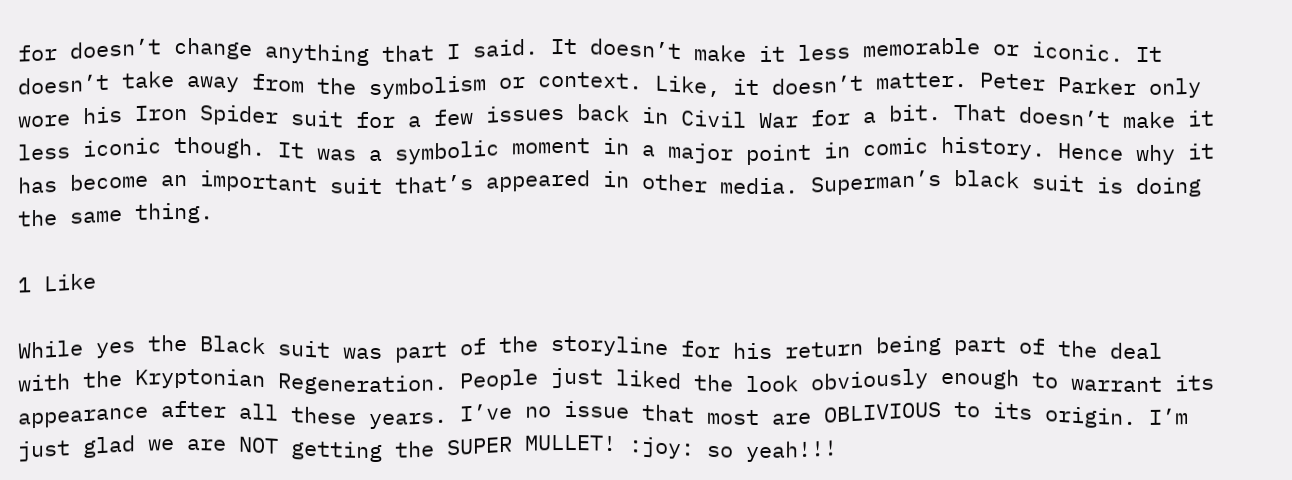for doesn’t change anything that I said. It doesn’t make it less memorable or iconic. It doesn’t take away from the symbolism or context. Like, it doesn’t matter. Peter Parker only wore his Iron Spider suit for a few issues back in Civil War for a bit. That doesn’t make it less iconic though. It was a symbolic moment in a major point in comic history. Hence why it has become an important suit that’s appeared in other media. Superman’s black suit is doing the same thing.

1 Like

While yes the Black suit was part of the storyline for his return being part of the deal with the Kryptonian Regeneration. People just liked the look obviously enough to warrant its appearance after all these years. I’ve no issue that most are OBLIVIOUS to its origin. I’m just glad we are NOT getting the SUPER MULLET! :joy: so yeah!!!